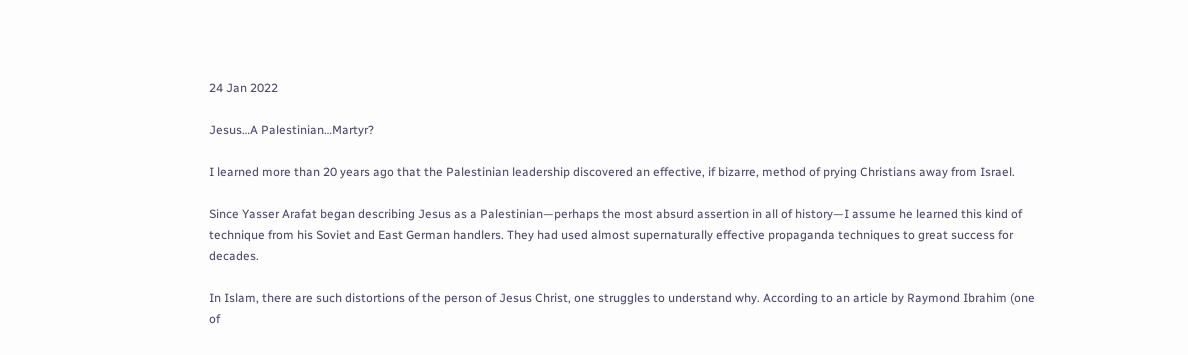24 Jan 2022

Jesus…A Palestinian…Martyr?

I learned more than 20 years ago that the Palestinian leadership discovered an effective, if bizarre, method of prying Christians away from Israel.

Since Yasser Arafat began describing Jesus as a Palestinian—perhaps the most absurd assertion in all of history—I assume he learned this kind of technique from his Soviet and East German handlers. They had used almost supernaturally effective propaganda techniques to great success for decades.

In Islam, there are such distortions of the person of Jesus Christ, one struggles to understand why. According to an article by Raymond Ibrahim (one of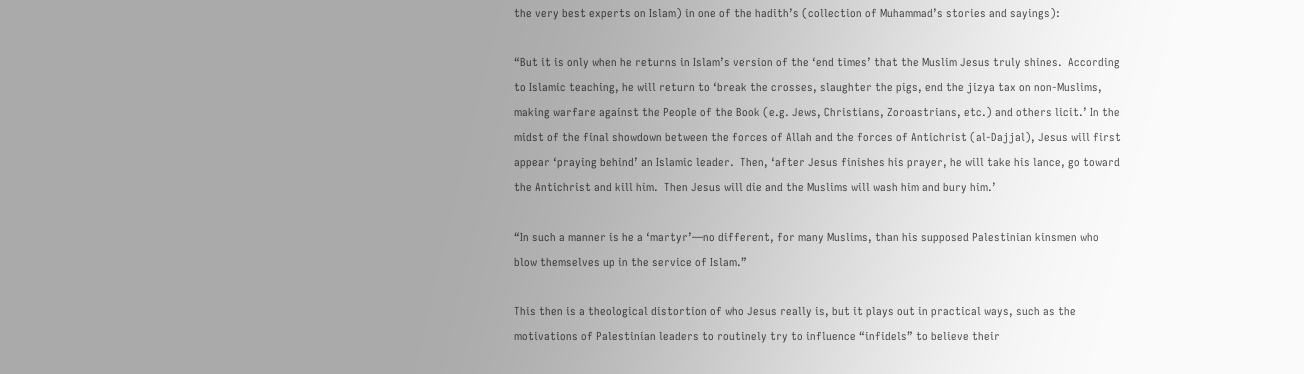the very best experts on Islam) in one of the hadith’s (collection of Muhammad’s stories and sayings):

“But it is only when he returns in Islam’s version of the ‘end times’ that the Muslim Jesus truly shines.  According to Islamic teaching, he will return to ‘break the crosses, slaughter the pigs, end the jizya tax on non-Muslims, making warfare against the People of the Book (e.g. Jews, Christians, Zoroastrians, etc.) and others licit.’ In the midst of the final showdown between the forces of Allah and the forces of Antichrist (al-Dajjal), Jesus will first appear ‘praying behind’ an Islamic leader.  Then, ‘after Jesus finishes his prayer, he will take his lance, go toward the Antichrist and kill him.  Then Jesus will die and the Muslims will wash him and bury him.’

“In such a manner is he a ‘martyr’—no different, for many Muslims, than his supposed Palestinian kinsmen who blow themselves up in the service of Islam.”

This then is a theological distortion of who Jesus really is, but it plays out in practical ways, such as the motivations of Palestinian leaders to routinely try to influence “infidels” to believe their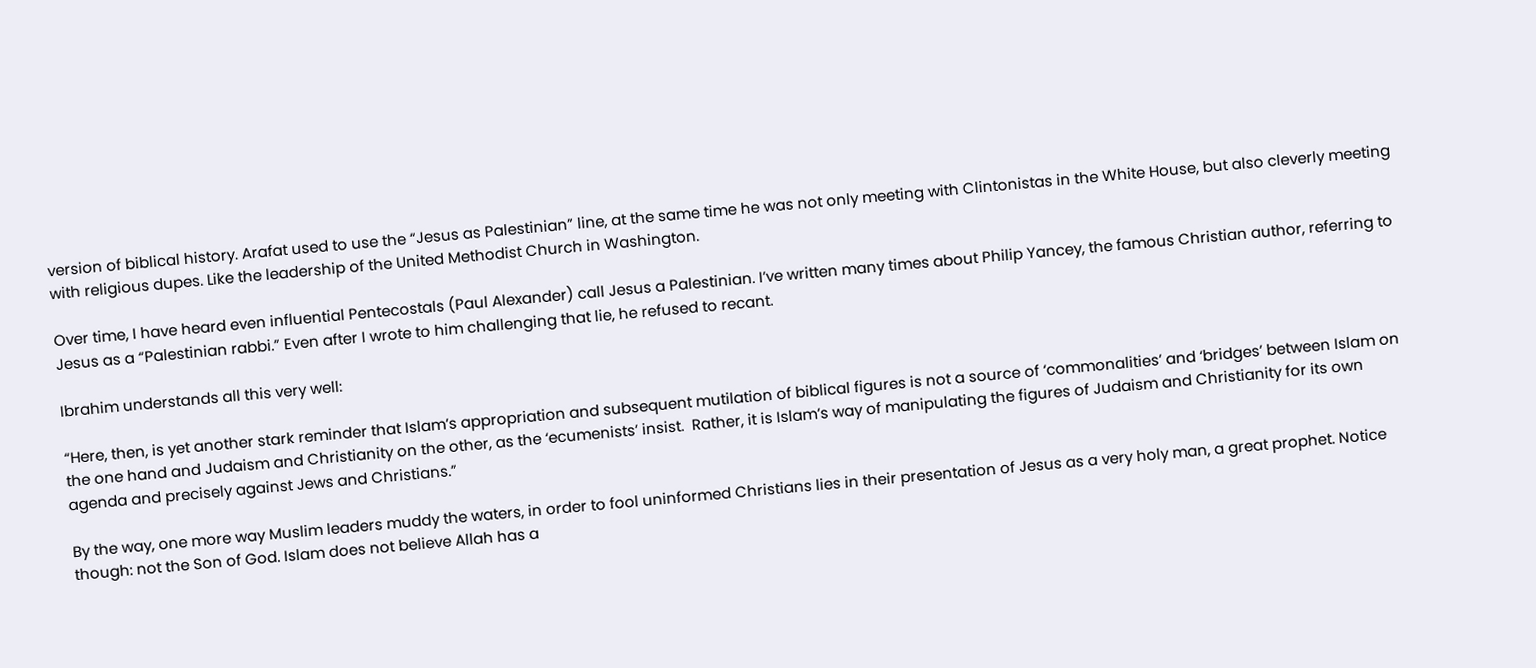version of biblical history. Arafat used to use the “Jesus as Palestinian” line, at the same time he was not only meeting with Clintonistas in the White House, but also cleverly meeting with religious dupes. Like the leadership of the United Methodist Church in Washington.

Over time, I have heard even influential Pentecostals (Paul Alexander) call Jesus a Palestinian. I’ve written many times about Philip Yancey, the famous Christian author, referring to Jesus as a “Palestinian rabbi.” Even after I wrote to him challenging that lie, he refused to recant.

Ibrahim understands all this very well:

“Here, then, is yet another stark reminder that Islam’s appropriation and subsequent mutilation of biblical figures is not a source of ‘commonalities’ and ‘bridges’ between Islam on the one hand and Judaism and Christianity on the other, as the ‘ecumenists’ insist.  Rather, it is Islam’s way of manipulating the figures of Judaism and Christianity for its own agenda and precisely against Jews and Christians.”

By the way, one more way Muslim leaders muddy the waters, in order to fool uninformed Christians lies in their presentation of Jesus as a very holy man, a great prophet. Notice though: not the Son of God. Islam does not believe Allah has a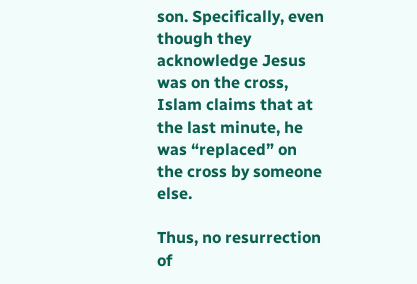son. Specifically, even though they acknowledge Jesus was on the cross, Islam claims that at the last minute, he was “replaced” on the cross by someone else.

Thus, no resurrection of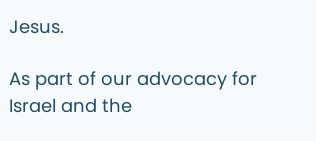Jesus.

As part of our advocacy for Israel and the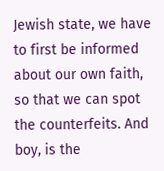Jewish state, we have to first be informed about our own faith, so that we can spot the counterfeits. And boy, is the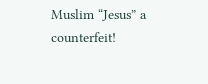Muslim “Jesus” a counterfeit!